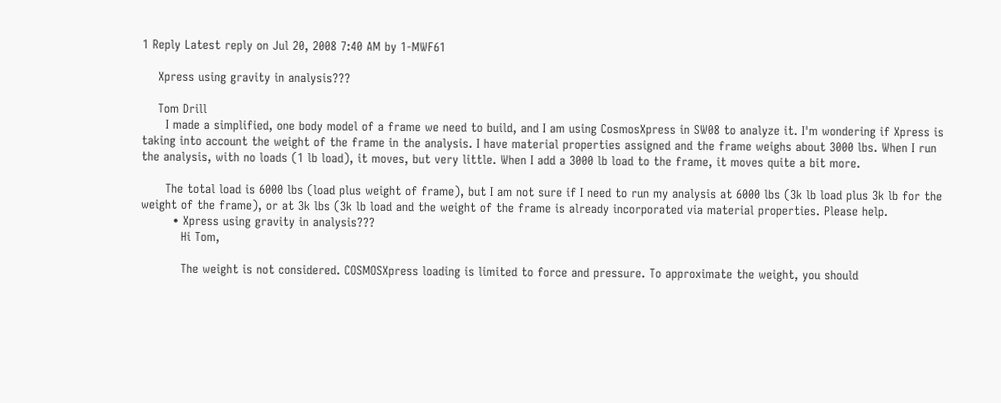1 Reply Latest reply on Jul 20, 2008 7:40 AM by 1-MWF61

    Xpress using gravity in analysis???

    Tom Drill
      I made a simplified, one body model of a frame we need to build, and I am using CosmosXpress in SW08 to analyze it. I'm wondering if Xpress is taking into account the weight of the frame in the analysis. I have material properties assigned and the frame weighs about 3000 lbs. When I run the analysis, with no loads (1 lb load), it moves, but very little. When I add a 3000 lb load to the frame, it moves quite a bit more.

      The total load is 6000 lbs (load plus weight of frame), but I am not sure if I need to run my analysis at 6000 lbs (3k lb load plus 3k lb for the weight of the frame), or at 3k lbs (3k lb load and the weight of the frame is already incorporated via material properties. Please help.
        • Xpress using gravity in analysis???
          Hi Tom,

          The weight is not considered. COSMOSXpress loading is limited to force and pressure. To approximate the weight, you should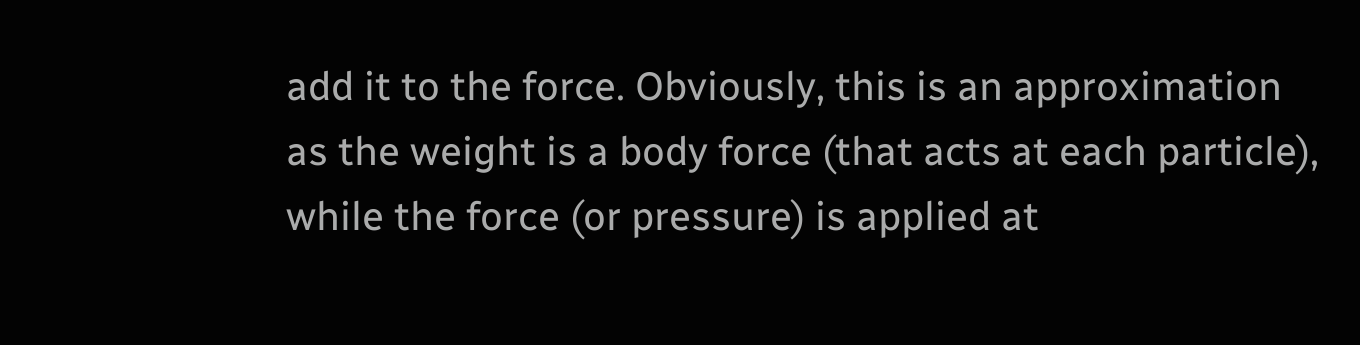add it to the force. Obviously, this is an approximation as the weight is a body force (that acts at each particle), while the force (or pressure) is applied at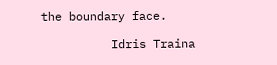the boundary face.

          Idris Traina